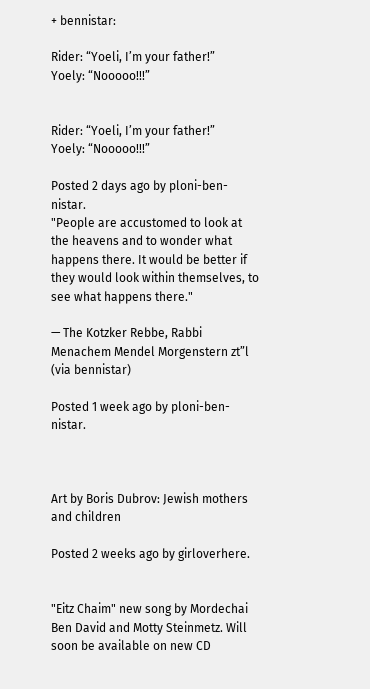+ bennistar:

Rider: “Yoeli, I’m your father!”
Yoely: “Nooooo!!!”


Rider: “Yoeli, I’m your father!”
Yoely: “Nooooo!!!”

Posted 2 days ago by ploni-ben-nistar.
"People are accustomed to look at the heavens and to wonder what happens there. It would be better if they would look within themselves, to see what happens there."

— The Kotzker Rebbe, Rabbi Menachem Mendel Morgenstern zt”l (via bennistar)

Posted 1 week ago by ploni-ben-nistar.



Art by Boris Dubrov: Jewish mothers and children

Posted 2 weeks ago by girloverhere.


"Eitz Chaim" new song by Mordechai Ben David and Motty Steinmetz. Will soon be available on new CD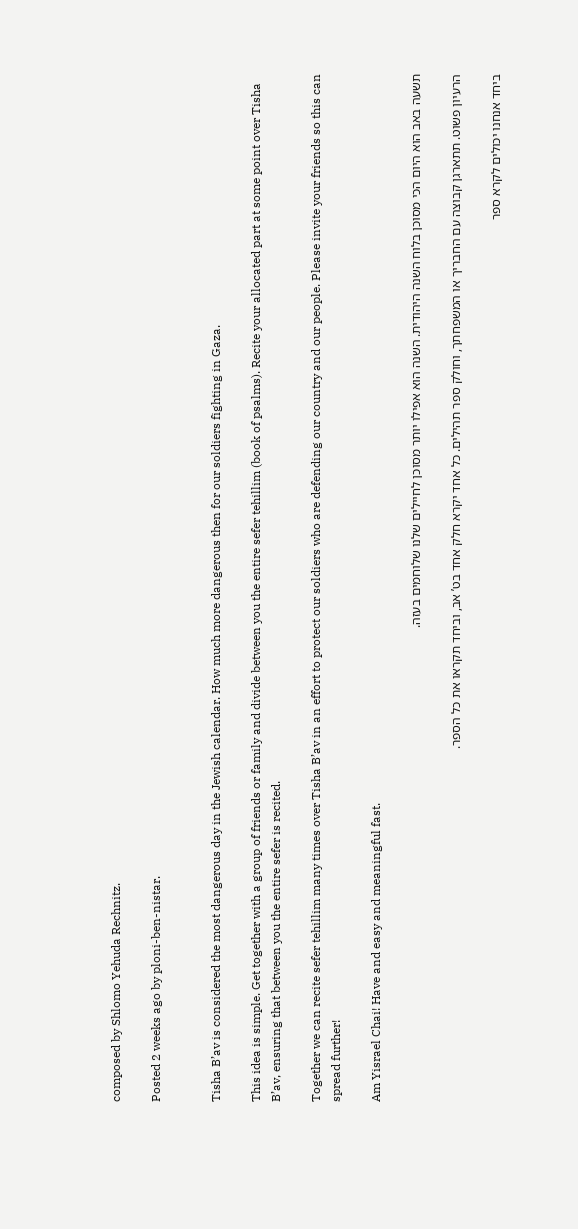composed by Shlomo Yehuda Rechnitz.

Posted 2 weeks ago by ploni-ben-nistar.


Tisha B’av is considered the most dangerous day in the Jewish calendar. How much more dangerous then for our soldiers fighting in Gaza.

This idea is simple. Get together with a group of friends or family and divide between you the entire sefer tehillim (book of psalms). Recite your allocated part at some point over Tisha B’av, ensuring that between you the entire sefer is recited.

Together we can recite sefer tehillim many times over Tisha B’av in an effort to protect our soldiers who are defending our country and our people. Please invite your friends so this can spread further!

Am Yisrael Chai! Have and easy and meaningful fast.

תשעה באב הוא היום הכי מסוכן בלוח השנה היהודית. השנה הוא אפילו יותר מסוכן לחיילים שלנו שלוחמים בעזה.

הרעיון פשוט. תתארגן קבוצה עם החבריך או המשפחתך, וחולק ספר תהילים. כל אחד יקרא חלק אחד בט’ אב, וביחד תקראו את כל הספר.

ביחד אנחנו יכולים לקרא ספר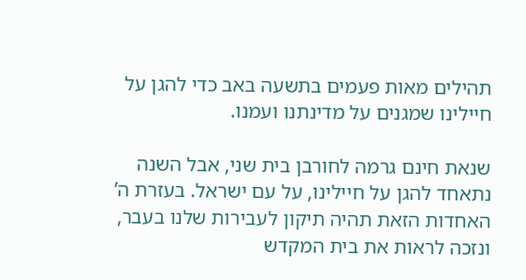תהילים מאות פעמים בתשעה באב כדי להגן על חיילינו שמגנים על מדינתנו ועמנו.

שנאת חינם גרמה לחורבן בית שני, אבל השנה נתאחד להגן על חיילינו, על עם ישראל. בעזרת ה’ האחדות הזאת תהיה תיקון לעבירות שלנו בעבר, ונזכה לראות את בית המקדש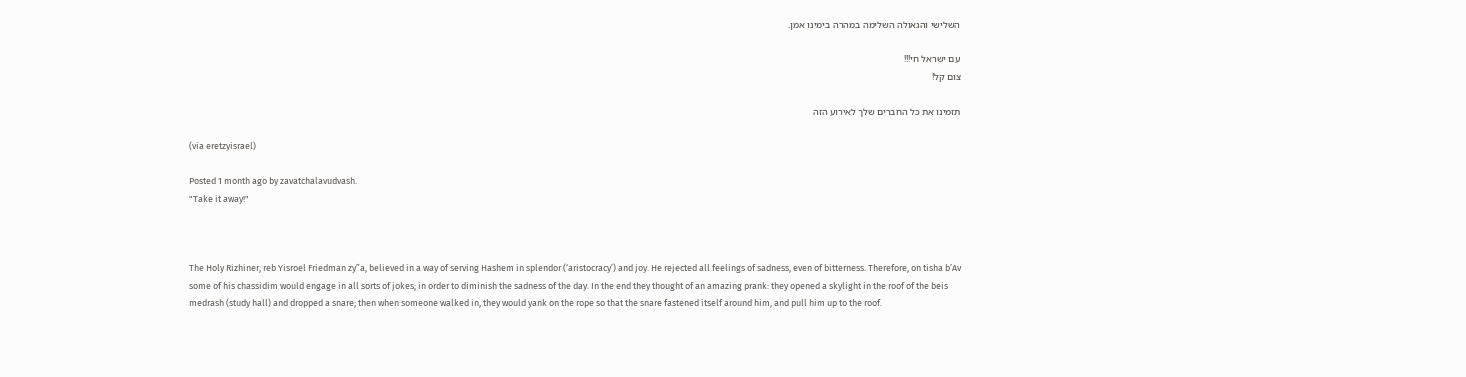השלישי והגאולה השלימה במהרה בימינו אמן.

עם ישראל חי!!!
צום קל!

תזמינו את כל החברים שלך לאירוע הזה

(via eretzyisrael)

Posted 1 month ago by zavatchalavudvash.
"Take it away!"



The Holy Rizhiner, reb Yisroel Friedman zy”a, believed in a way of serving Hashem in splendor (‘aristocracy’) and joy. He rejected all feelings of sadness, even of bitterness. Therefore, on tisha b’Av some of his chassidim would engage in all sorts of jokes; in order to diminish the sadness of the day. In the end they thought of an amazing prank: they opened a skylight in the roof of the beis medrash (study hall) and dropped a snare; then when someone walked in, they would yank on the rope so that the snare fastened itself around him, and pull him up to the roof.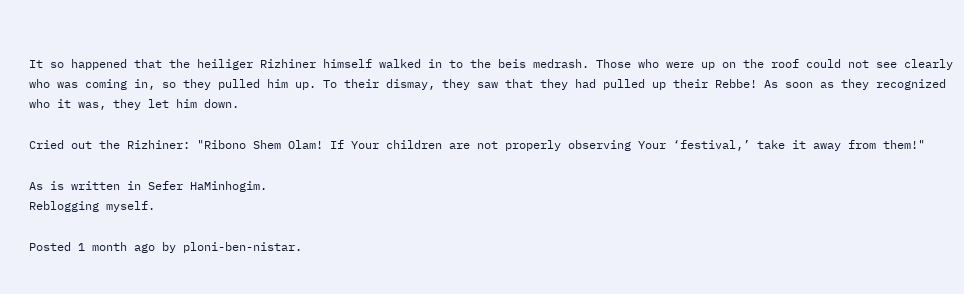It so happened that the heiliger Rizhiner himself walked in to the beis medrash. Those who were up on the roof could not see clearly who was coming in, so they pulled him up. To their dismay, they saw that they had pulled up their Rebbe! As soon as they recognized who it was, they let him down.

Cried out the Rizhiner: "Ribono Shem Olam! If Your children are not properly observing Your ‘festival,’ take it away from them!"

As is written in Sefer HaMinhogim.
Reblogging myself.

Posted 1 month ago by ploni-ben-nistar.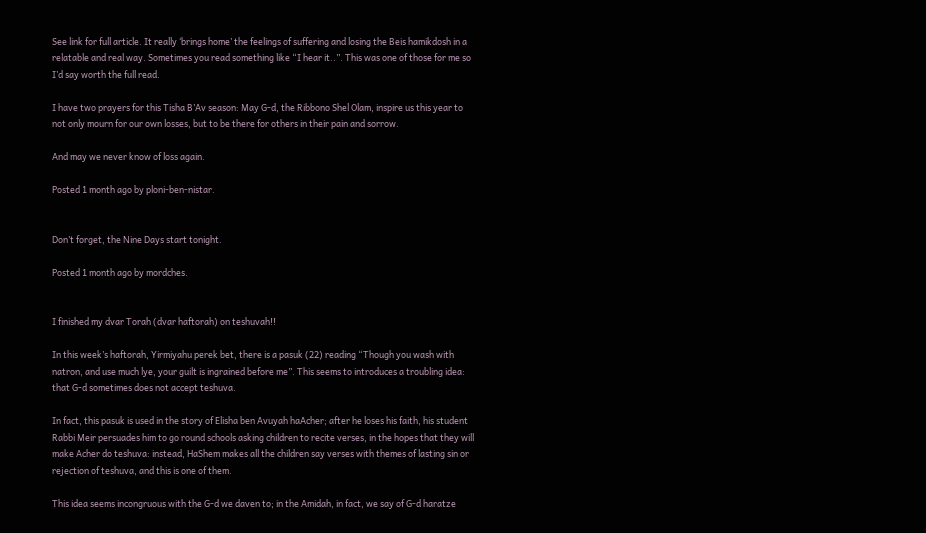See link for full article. It really ‘brings home’ the feelings of suffering and losing the Beis hamikdosh in a relatable and real way. Sometimes you read something like “I hear it..”. This was one of those for me so I’d say worth the full read.

I have two prayers for this Tisha B’Av season: May G-d, the Ribbono Shel Olam, inspire us this year to not only mourn for our own losses, but to be there for others in their pain and sorrow.

And may we never know of loss again.

Posted 1 month ago by ploni-ben-nistar.


Don’t forget, the Nine Days start tonight.

Posted 1 month ago by mordches.


I finished my dvar Torah (dvar haftorah) on teshuvah!!

In this week’s haftorah, Yirmiyahu perek bet, there is a pasuk (22) reading “Though you wash with natron, and use much lye, your guilt is ingrained before me”. This seems to introduces a troubling idea: that G-d sometimes does not accept teshuva.

In fact, this pasuk is used in the story of Elisha ben Avuyah haAcher; after he loses his faith, his student Rabbi Meir persuades him to go round schools asking children to recite verses, in the hopes that they will make Acher do teshuva: instead, HaShem makes all the children say verses with themes of lasting sin or rejection of teshuva, and this is one of them.

This idea seems incongruous with the G-d we daven to; in the Amidah, in fact, we say of G-d haratze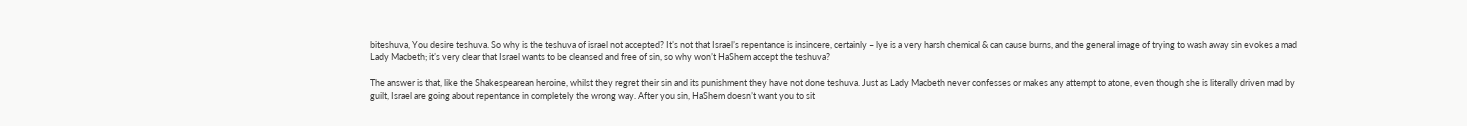biteshuva, You desire teshuva. So why is the teshuva of israel not accepted? It’s not that Israel’s repentance is insincere, certainly – lye is a very harsh chemical & can cause burns, and the general image of trying to wash away sin evokes a mad Lady Macbeth; it’s very clear that Israel wants to be cleansed and free of sin, so why won’t HaShem accept the teshuva?

The answer is that, like the Shakespearean heroine, whilst they regret their sin and its punishment they have not done teshuva. Just as Lady Macbeth never confesses or makes any attempt to atone, even though she is literally driven mad by guilt, Israel are going about repentance in completely the wrong way. After you sin, HaShem doesn’t want you to sit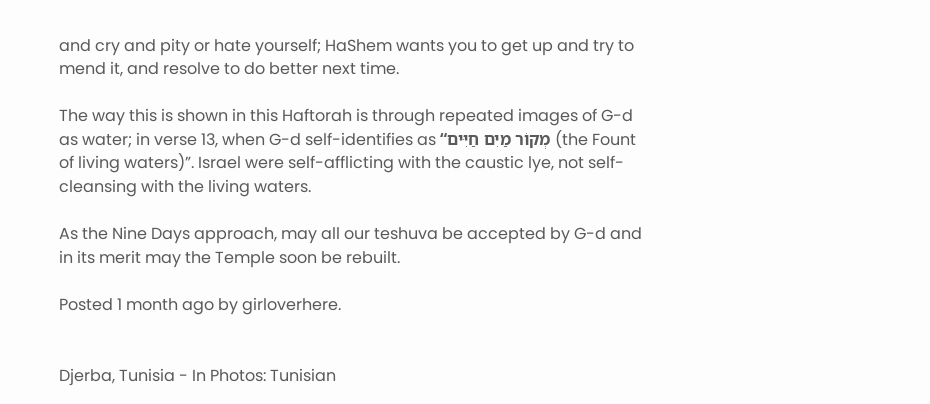and cry and pity or hate yourself; HaShem wants you to get up and try to mend it, and resolve to do better next time.

The way this is shown in this Haftorah is through repeated images of G-d as water; in verse 13, when G-d self-identifies as “מְקוֹר מַיִם חַיִּים (the Fount of living waters)”. Israel were self-afflicting with the caustic lye, not self-cleansing with the living waters.

As the Nine Days approach, may all our teshuva be accepted by G-d and in its merit may the Temple soon be rebuilt.

Posted 1 month ago by girloverhere.


Djerba, Tunisia - In Photos: Tunisian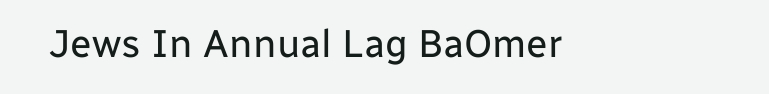Jews In Annual Lag BaOmer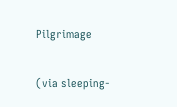Pilgrimage

(via sleeping-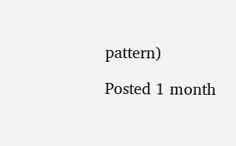pattern)

Posted 1 month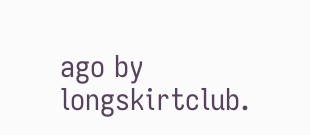ago by longskirtclub.